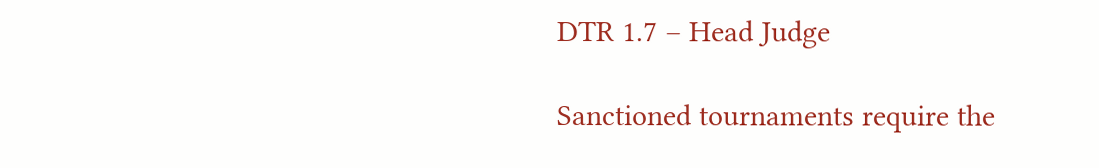DTR 1.7 – Head Judge

Sanctioned tournaments require the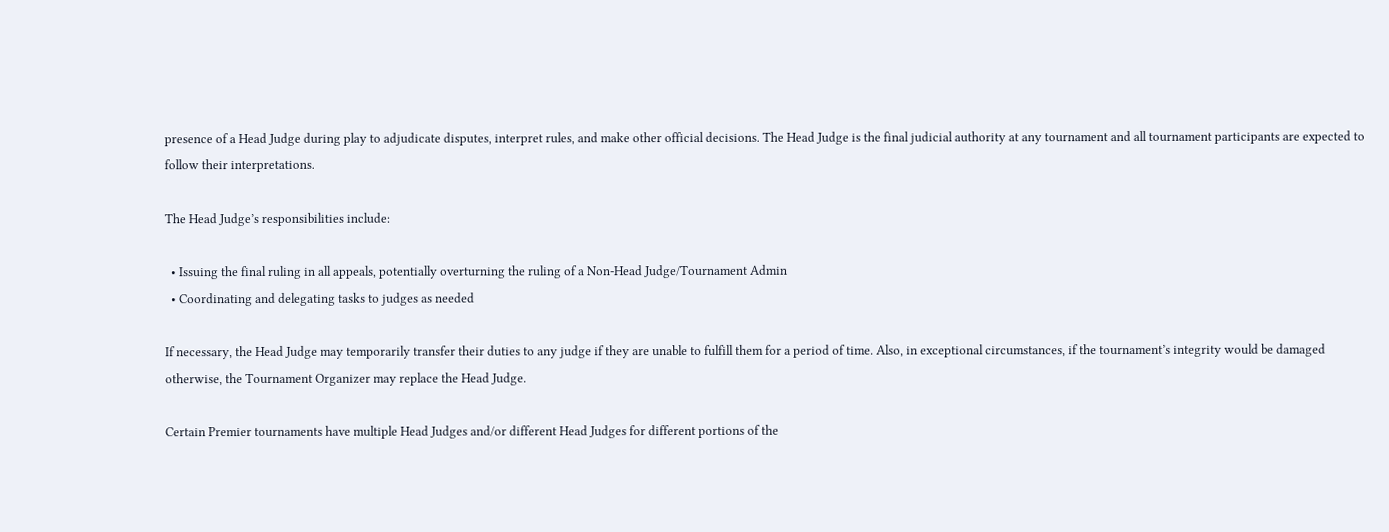presence of a Head Judge during play to adjudicate disputes, interpret rules, and make other official decisions. The Head Judge is the final judicial authority at any tournament and all tournament participants are expected to follow their interpretations.

The Head Judge’s responsibilities include:

  • Issuing the final ruling in all appeals, potentially overturning the ruling of a Non-Head Judge/Tournament Admin
  • Coordinating and delegating tasks to judges as needed

If necessary, the Head Judge may temporarily transfer their duties to any judge if they are unable to fulfill them for a period of time. Also, in exceptional circumstances, if the tournament’s integrity would be damaged otherwise, the Tournament Organizer may replace the Head Judge.

Certain Premier tournaments have multiple Head Judges and/or different Head Judges for different portions of the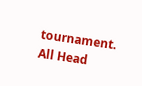tournament. All Head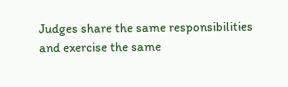Judges share the same responsibilities and exercise the same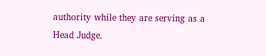authority while they are serving as a Head Judge.